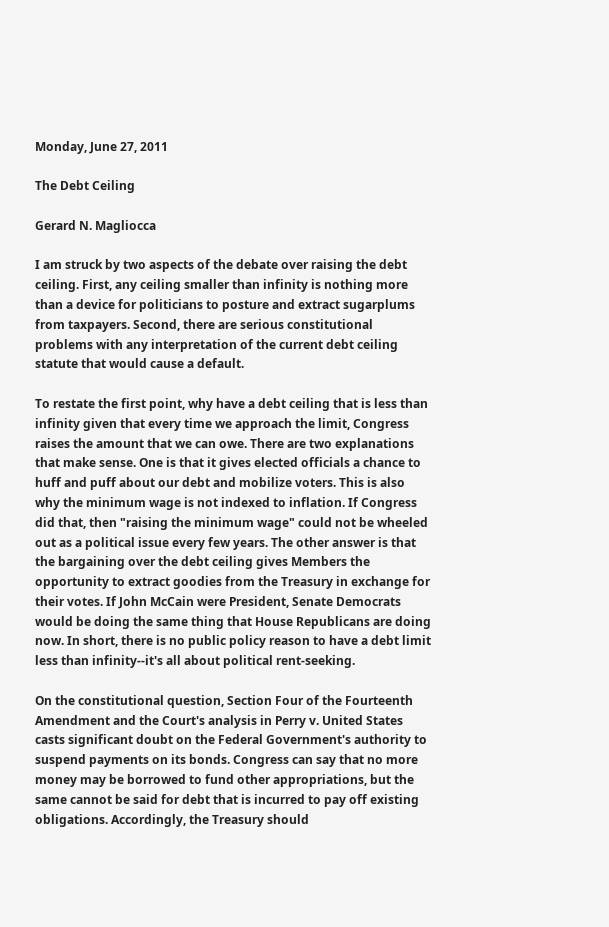Monday, June 27, 2011

The Debt Ceiling

Gerard N. Magliocca

I am struck by two aspects of the debate over raising the debt ceiling. First, any ceiling smaller than infinity is nothing more than a device for politicians to posture and extract sugarplums from taxpayers. Second, there are serious constitutional problems with any interpretation of the current debt ceiling statute that would cause a default.

To restate the first point, why have a debt ceiling that is less than infinity given that every time we approach the limit, Congress raises the amount that we can owe. There are two explanations that make sense. One is that it gives elected officials a chance to huff and puff about our debt and mobilize voters. This is also why the minimum wage is not indexed to inflation. If Congress did that, then "raising the minimum wage" could not be wheeled out as a political issue every few years. The other answer is that the bargaining over the debt ceiling gives Members the opportunity to extract goodies from the Treasury in exchange for their votes. If John McCain were President, Senate Democrats would be doing the same thing that House Republicans are doing now. In short, there is no public policy reason to have a debt limit less than infinity--it's all about political rent-seeking.

On the constitutional question, Section Four of the Fourteenth Amendment and the Court's analysis in Perry v. United States casts significant doubt on the Federal Government's authority to suspend payments on its bonds. Congress can say that no more money may be borrowed to fund other appropriations, but the same cannot be said for debt that is incurred to pay off existing obligations. Accordingly, the Treasury should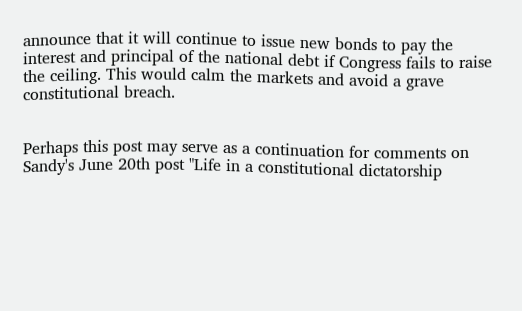announce that it will continue to issue new bonds to pay the interest and principal of the national debt if Congress fails to raise the ceiling. This would calm the markets and avoid a grave constitutional breach.


Perhaps this post may serve as a continuation for comments on Sandy's June 20th post "Life in a constitutional dictatorship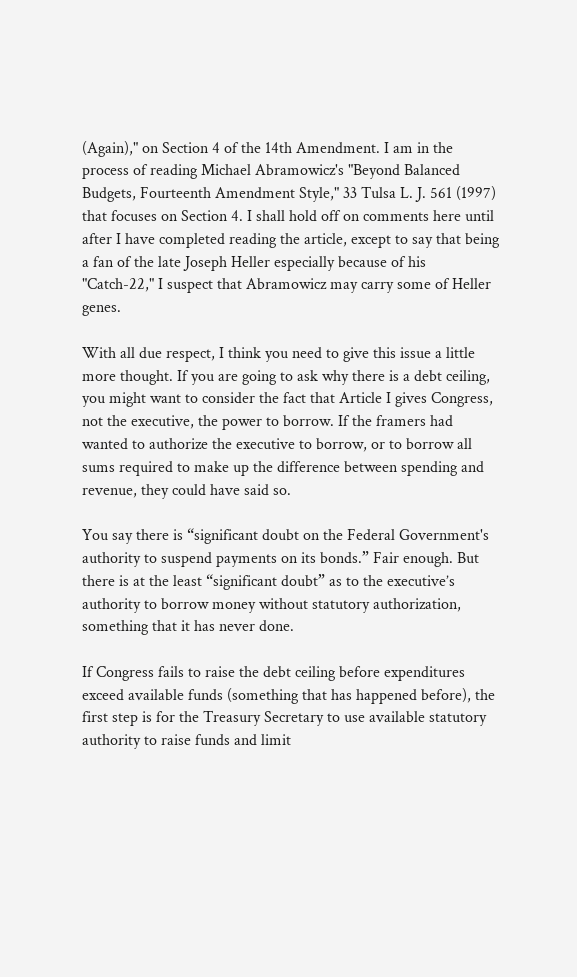(Again)," on Section 4 of the 14th Amendment. I am in the process of reading Michael Abramowicz's "Beyond Balanced Budgets, Fourteenth Amendment Style," 33 Tulsa L. J. 561 (1997) that focuses on Section 4. I shall hold off on comments here until after I have completed reading the article, except to say that being a fan of the late Joseph Heller especially because of his "Catch-22," I suspect that Abramowicz may carry some of Heller genes.

With all due respect, I think you need to give this issue a little more thought. If you are going to ask why there is a debt ceiling, you might want to consider the fact that Article I gives Congress, not the executive, the power to borrow. If the framers had wanted to authorize the executive to borrow, or to borrow all sums required to make up the difference between spending and revenue, they could have said so.

You say there is “significant doubt on the Federal Government's authority to suspend payments on its bonds.” Fair enough. But there is at the least “significant doubt” as to the executive’s authority to borrow money without statutory authorization, something that it has never done.

If Congress fails to raise the debt ceiling before expenditures exceed available funds (something that has happened before), the first step is for the Treasury Secretary to use available statutory authority to raise funds and limit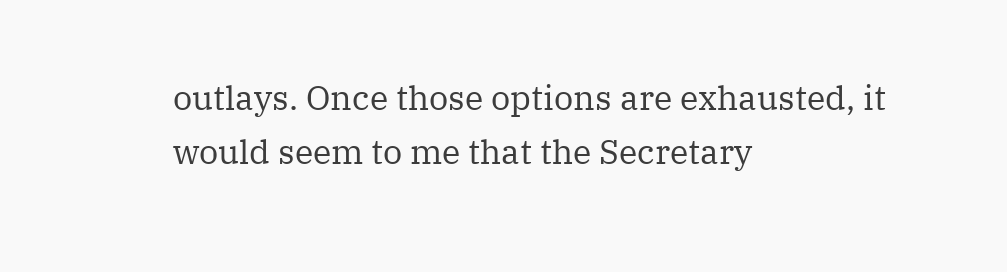outlays. Once those options are exhausted, it would seem to me that the Secretary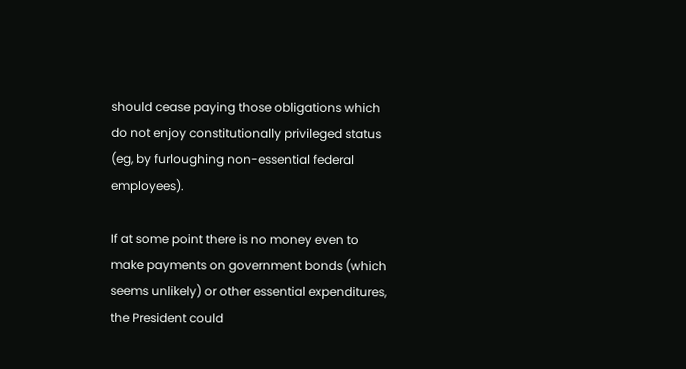should cease paying those obligations which do not enjoy constitutionally privileged status (eg, by furloughing non-essential federal employees).

If at some point there is no money even to make payments on government bonds (which seems unlikely) or other essential expenditures, the President could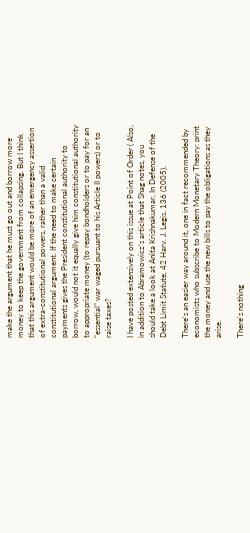make the argument that he must go out and borrow more money to keep the government from collapsing. But I think that this argument would be more of an emergency assertion of extra-constitutional powers, rather than a valid constitutional argument. If the need to make certain payments gives the President constitutional authority to borrow, would not it equally give him constitutional authority to appropriate money (to repay bondholders or to pay for an “essential” war waged pursuant to his Article II powers) or to raise taxes?

I have posted extensively on this issue at Point of Order ( Also, in addition to Abramowicz’s article that Shag notes, you should take a look at Anita Krishnakumar, In Defense of the Debt Limit Statute, 42 Harv. J. Legis. 136 (2005).

There's an easier way around it, one in fact recommended by economists who subscribe to Modern Monetary Theory: print the money and use the new bills to pay the obligations as they arise.

There's nothing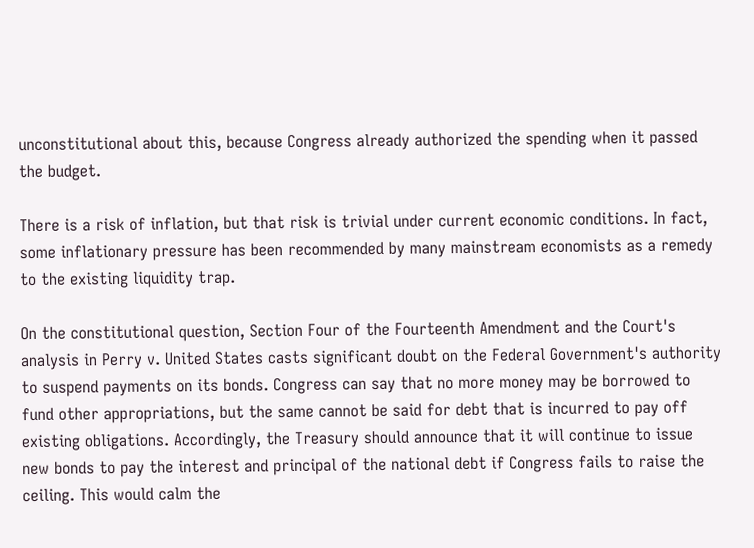unconstitutional about this, because Congress already authorized the spending when it passed the budget.

There is a risk of inflation, but that risk is trivial under current economic conditions. In fact, some inflationary pressure has been recommended by many mainstream economists as a remedy to the existing liquidity trap.

On the constitutional question, Section Four of the Fourteenth Amendment and the Court's analysis in Perry v. United States casts significant doubt on the Federal Government's authority to suspend payments on its bonds. Congress can say that no more money may be borrowed to fund other appropriations, but the same cannot be said for debt that is incurred to pay off existing obligations. Accordingly, the Treasury should announce that it will continue to issue new bonds to pay the interest and principal of the national debt if Congress fails to raise the ceiling. This would calm the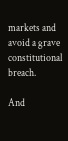markets and avoid a grave constitutional breach.

And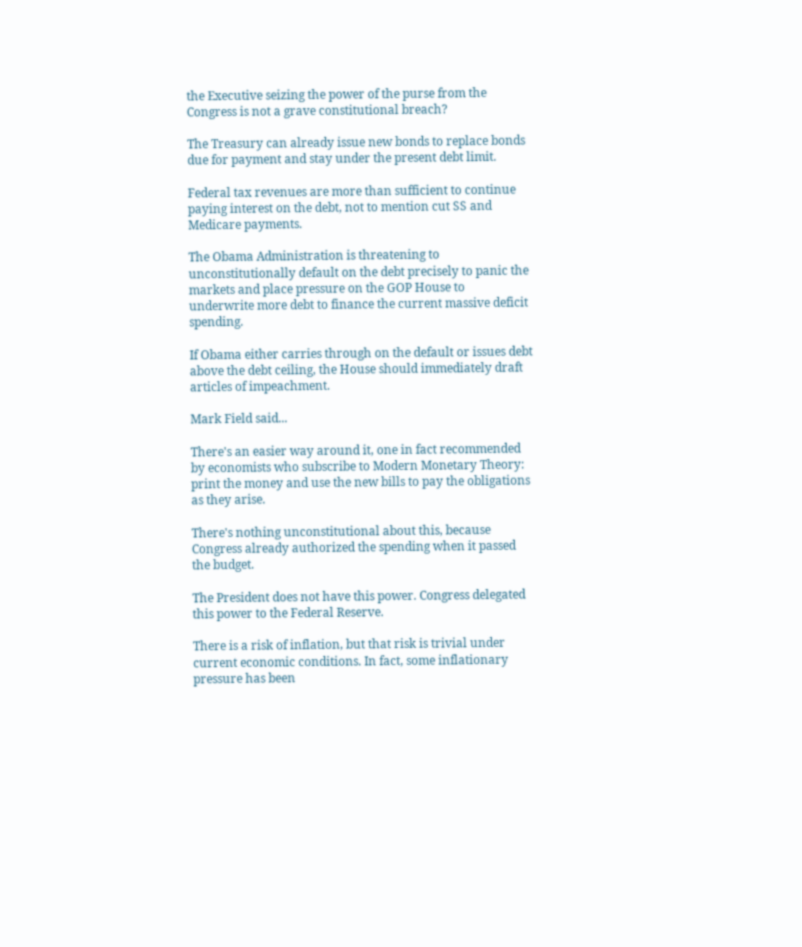the Executive seizing the power of the purse from the Congress is not a grave constitutional breach?

The Treasury can already issue new bonds to replace bonds due for payment and stay under the present debt limit.

Federal tax revenues are more than sufficient to continue paying interest on the debt, not to mention cut SS and Medicare payments.

The Obama Administration is threatening to unconstitutionally default on the debt precisely to panic the markets and place pressure on the GOP House to underwrite more debt to finance the current massive deficit spending.

If Obama either carries through on the default or issues debt above the debt ceiling, the House should immediately draft articles of impeachment.

Mark Field said...

There's an easier way around it, one in fact recommended by economists who subscribe to Modern Monetary Theory: print the money and use the new bills to pay the obligations as they arise.

There's nothing unconstitutional about this, because Congress already authorized the spending when it passed the budget.

The President does not have this power. Congress delegated this power to the Federal Reserve.

There is a risk of inflation, but that risk is trivial under current economic conditions. In fact, some inflationary pressure has been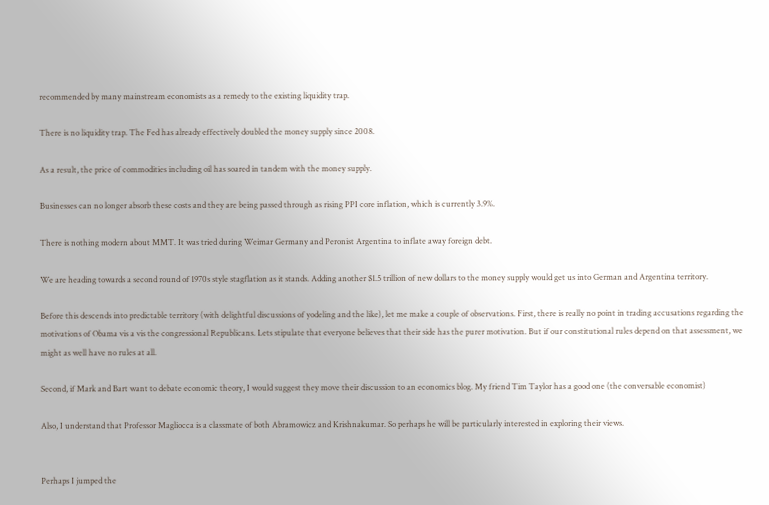recommended by many mainstream economists as a remedy to the existing liquidity trap.

There is no liquidity trap. The Fed has already effectively doubled the money supply since 2008.

As a result, the price of commodities including oil has soared in tandem with the money supply.

Businesses can no longer absorb these costs and they are being passed through as rising PPI core inflation, which is currently 3.9%.

There is nothing modern about MMT. It was tried during Weimar Germany and Peronist Argentina to inflate away foreign debt.

We are heading towards a second round of 1970s style stagflation as it stands. Adding another $1.5 trillion of new dollars to the money supply would get us into German and Argentina territory.

Before this descends into predictable territory (with delightful discussions of yodeling and the like), let me make a couple of observations. First, there is really no point in trading accusations regarding the motivations of Obama vis a vis the congressional Republicans. Lets stipulate that everyone believes that their side has the purer motivation. But if our constitutional rules depend on that assessment, we might as well have no rules at all.

Second, if Mark and Bart want to debate economic theory, I would suggest they move their discussion to an economics blog. My friend Tim Taylor has a good one (the conversable economist)

Also, I understand that Professor Magliocca is a classmate of both Abramowicz and Krishnakumar. So perhaps he will be particularly interested in exploring their views.


Perhaps I jumped the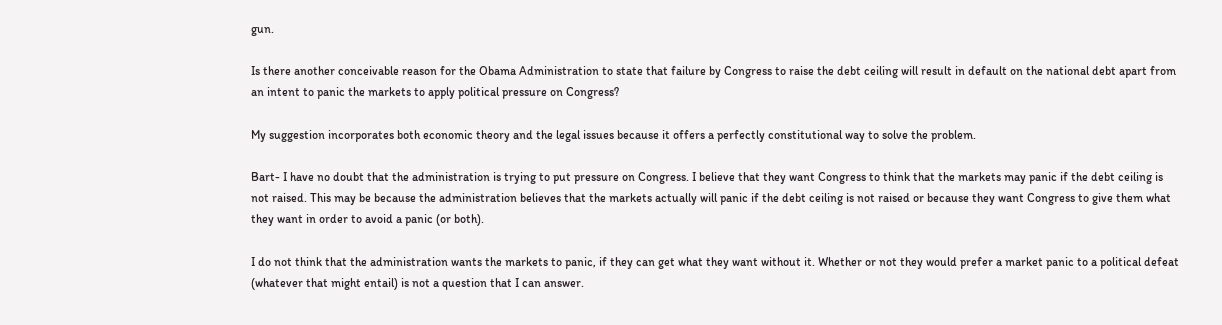gun.

Is there another conceivable reason for the Obama Administration to state that failure by Congress to raise the debt ceiling will result in default on the national debt apart from an intent to panic the markets to apply political pressure on Congress?

My suggestion incorporates both economic theory and the legal issues because it offers a perfectly constitutional way to solve the problem.

Bart- I have no doubt that the administration is trying to put pressure on Congress. I believe that they want Congress to think that the markets may panic if the debt ceiling is not raised. This may be because the administration believes that the markets actually will panic if the debt ceiling is not raised or because they want Congress to give them what they want in order to avoid a panic (or both).

I do not think that the administration wants the markets to panic, if they can get what they want without it. Whether or not they would prefer a market panic to a political defeat (whatever that might entail) is not a question that I can answer.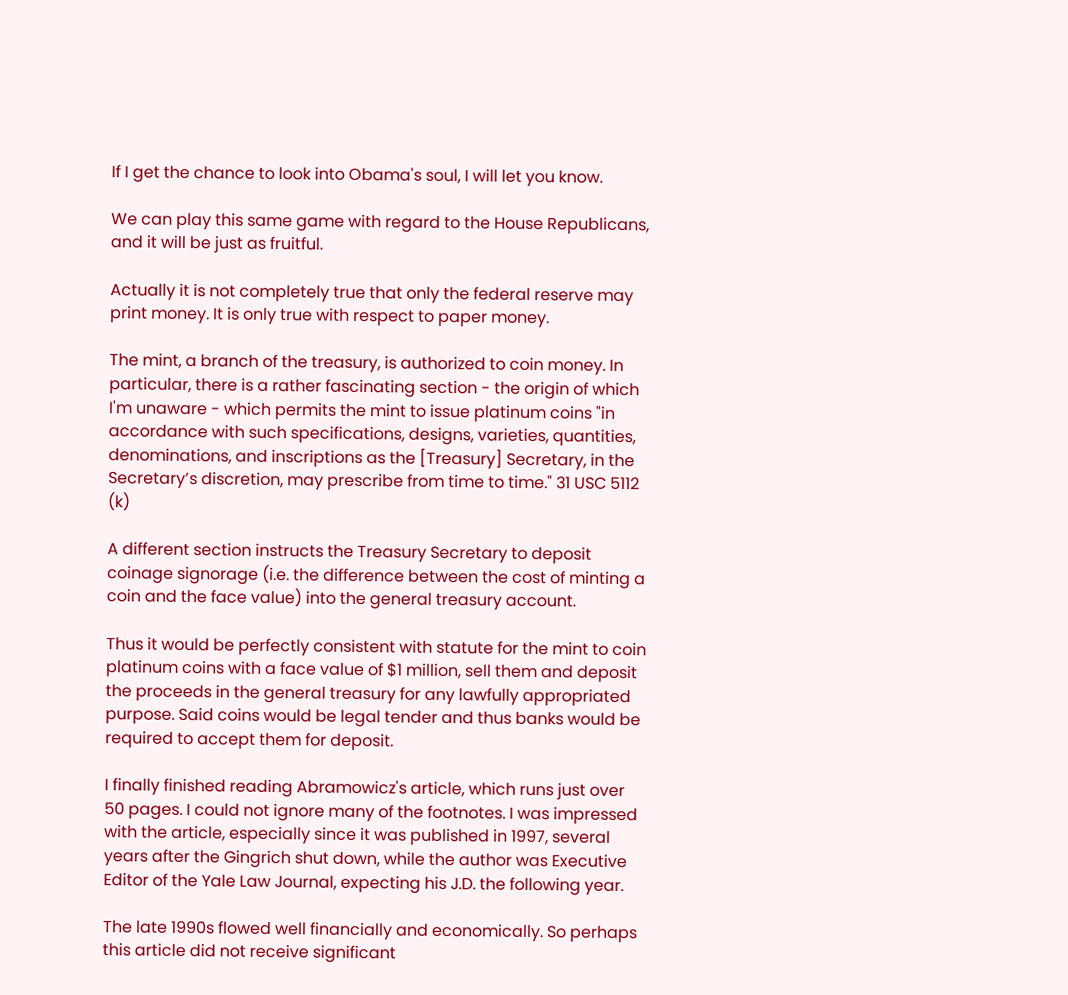If I get the chance to look into Obama's soul, I will let you know.

We can play this same game with regard to the House Republicans, and it will be just as fruitful.

Actually it is not completely true that only the federal reserve may print money. It is only true with respect to paper money.

The mint, a branch of the treasury, is authorized to coin money. In particular, there is a rather fascinating section - the origin of which I'm unaware - which permits the mint to issue platinum coins "in accordance with such specifications, designs, varieties, quantities, denominations, and inscriptions as the [Treasury] Secretary, in the Secretary’s discretion, may prescribe from time to time." 31 USC 5112 (k)

A different section instructs the Treasury Secretary to deposit coinage signorage (i.e. the difference between the cost of minting a coin and the face value) into the general treasury account.

Thus it would be perfectly consistent with statute for the mint to coin platinum coins with a face value of $1 million, sell them and deposit the proceeds in the general treasury for any lawfully appropriated purpose. Said coins would be legal tender and thus banks would be required to accept them for deposit.

I finally finished reading Abramowicz's article, which runs just over 50 pages. I could not ignore many of the footnotes. I was impressed with the article, especially since it was published in 1997, several years after the Gingrich shut down, while the author was Executive Editor of the Yale Law Journal, expecting his J.D. the following year.

The late 1990s flowed well financially and economically. So perhaps this article did not receive significant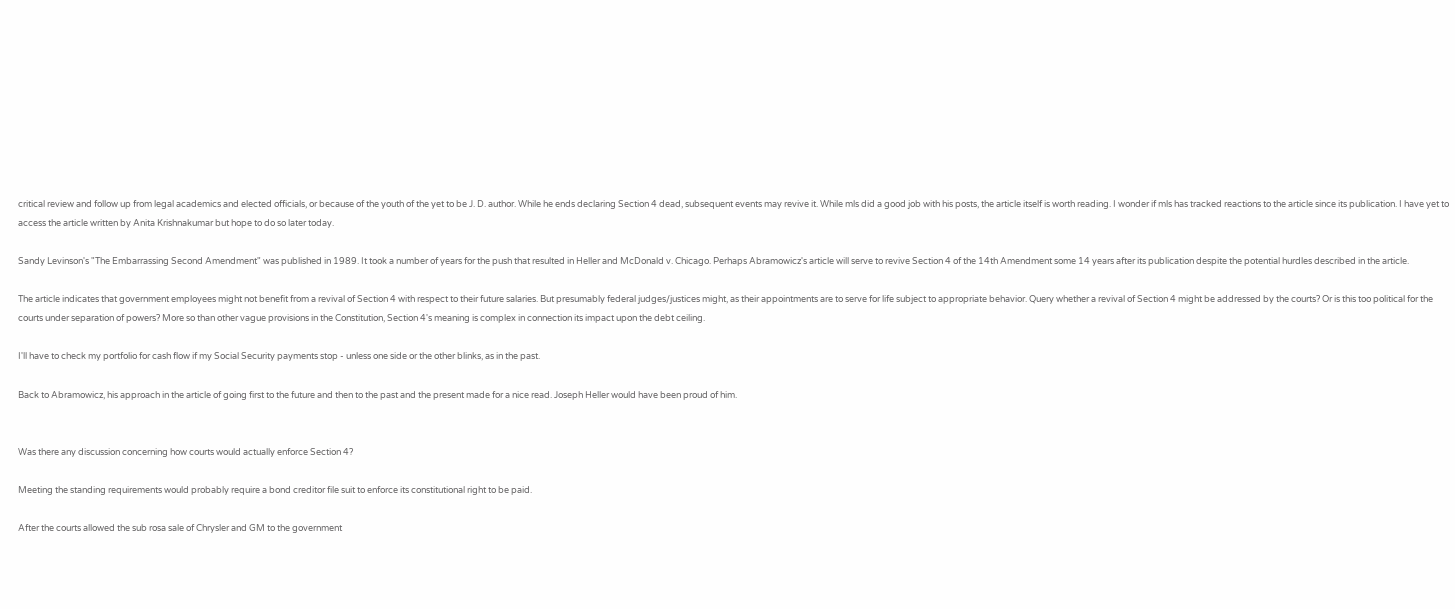critical review and follow up from legal academics and elected officials, or because of the youth of the yet to be J. D. author. While he ends declaring Section 4 dead, subsequent events may revive it. While mls did a good job with his posts, the article itself is worth reading. I wonder if mls has tracked reactions to the article since its publication. I have yet to access the article written by Anita Krishnakumar but hope to do so later today.

Sandy Levinson's "The Embarrassing Second Amendment" was published in 1989. It took a number of years for the push that resulted in Heller and McDonald v. Chicago. Perhaps Abramowicz's article will serve to revive Section 4 of the 14th Amendment some 14 years after its publication despite the potential hurdles described in the article.

The article indicates that government employees might not benefit from a revival of Section 4 with respect to their future salaries. But presumably federal judges/justices might, as their appointments are to serve for life subject to appropriate behavior. Query whether a revival of Section 4 might be addressed by the courts? Or is this too political for the courts under separation of powers? More so than other vague provisions in the Constitution, Section 4's meaning is complex in connection its impact upon the debt ceiling.

I'll have to check my portfolio for cash flow if my Social Security payments stop - unless one side or the other blinks, as in the past.

Back to Abramowicz, his approach in the article of going first to the future and then to the past and the present made for a nice read. Joseph Heller would have been proud of him.


Was there any discussion concerning how courts would actually enforce Section 4?

Meeting the standing requirements would probably require a bond creditor file suit to enforce its constitutional right to be paid.

After the courts allowed the sub rosa sale of Chrysler and GM to the government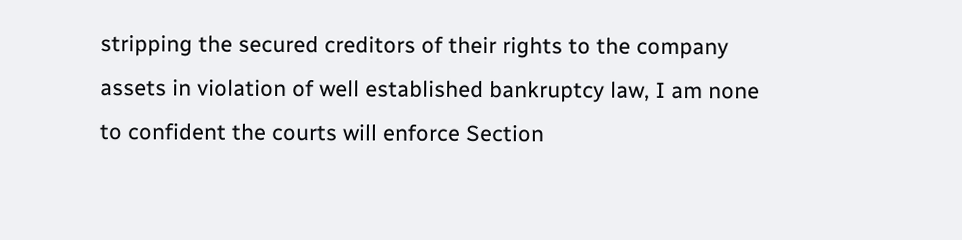stripping the secured creditors of their rights to the company assets in violation of well established bankruptcy law, I am none to confident the courts will enforce Section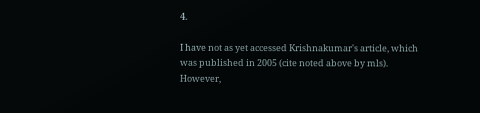4.

I have not as yet accessed Krishnakumar's article, which was published in 2005 (cite noted above by mls). However,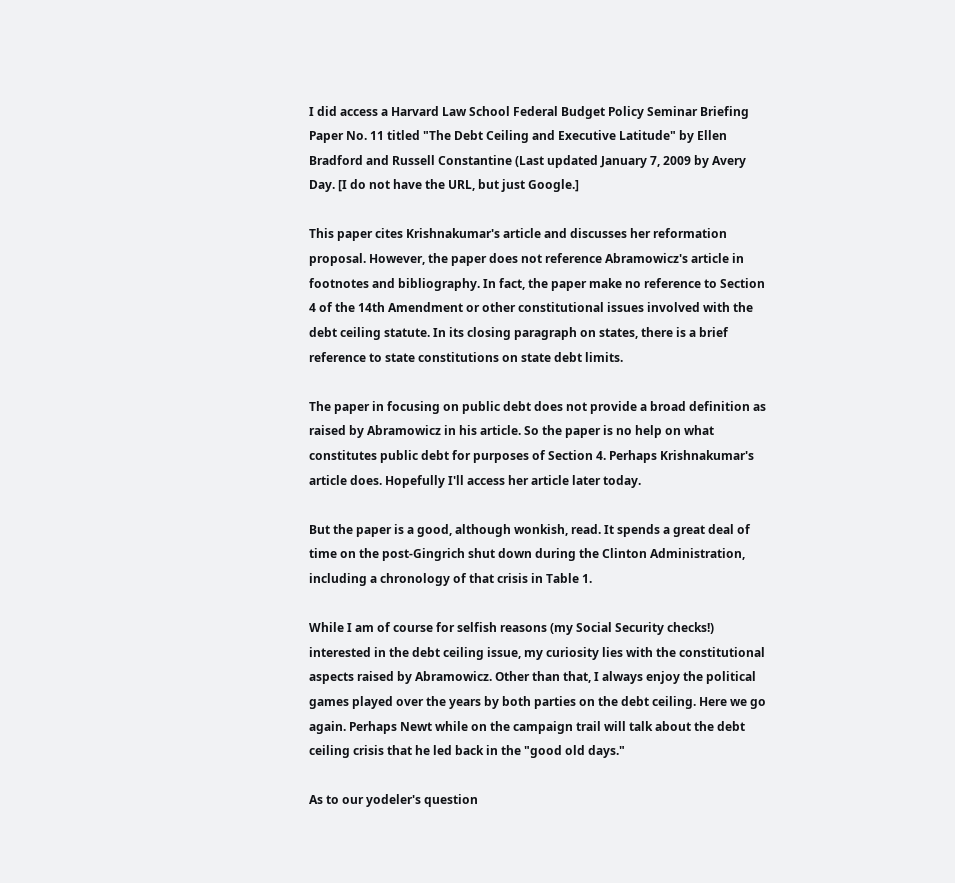I did access a Harvard Law School Federal Budget Policy Seminar Briefing Paper No. 11 titled "The Debt Ceiling and Executive Latitude" by Ellen Bradford and Russell Constantine (Last updated January 7, 2009 by Avery Day. [I do not have the URL, but just Google.]

This paper cites Krishnakumar's article and discusses her reformation proposal. However, the paper does not reference Abramowicz's article in footnotes and bibliography. In fact, the paper make no reference to Section 4 of the 14th Amendment or other constitutional issues involved with the debt ceiling statute. In its closing paragraph on states, there is a brief reference to state constitutions on state debt limits.

The paper in focusing on public debt does not provide a broad definition as raised by Abramowicz in his article. So the paper is no help on what constitutes public debt for purposes of Section 4. Perhaps Krishnakumar's article does. Hopefully I'll access her article later today.

But the paper is a good, although wonkish, read. It spends a great deal of time on the post-Gingrich shut down during the Clinton Administration, including a chronology of that crisis in Table 1.

While I am of course for selfish reasons (my Social Security checks!) interested in the debt ceiling issue, my curiosity lies with the constitutional aspects raised by Abramowicz. Other than that, I always enjoy the political games played over the years by both parties on the debt ceiling. Here we go again. Perhaps Newt while on the campaign trail will talk about the debt ceiling crisis that he led back in the "good old days."

As to our yodeler's question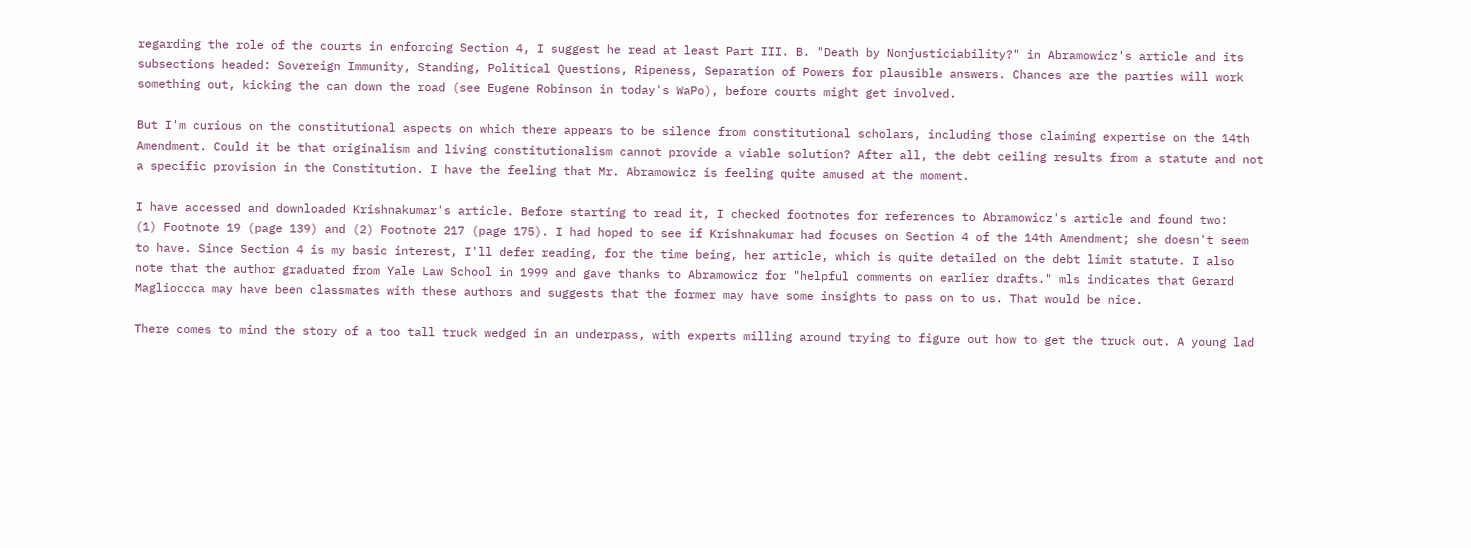regarding the role of the courts in enforcing Section 4, I suggest he read at least Part III. B. "Death by Nonjusticiability?" in Abramowicz's article and its subsections headed: Sovereign Immunity, Standing, Political Questions, Ripeness, Separation of Powers for plausible answers. Chances are the parties will work something out, kicking the can down the road (see Eugene Robinson in today's WaPo), before courts might get involved.

But I'm curious on the constitutional aspects on which there appears to be silence from constitutional scholars, including those claiming expertise on the 14th Amendment. Could it be that originalism and living constitutionalism cannot provide a viable solution? After all, the debt ceiling results from a statute and not a specific provision in the Constitution. I have the feeling that Mr. Abramowicz is feeling quite amused at the moment.

I have accessed and downloaded Krishnakumar's article. Before starting to read it, I checked footnotes for references to Abramowicz's article and found two:
(1) Footnote 19 (page 139) and (2) Footnote 217 (page 175). I had hoped to see if Krishnakumar had focuses on Section 4 of the 14th Amendment; she doesn't seem to have. Since Section 4 is my basic interest, I'll defer reading, for the time being, her article, which is quite detailed on the debt limit statute. I also note that the author graduated from Yale Law School in 1999 and gave thanks to Abramowicz for "helpful comments on earlier drafts." mls indicates that Gerard Maglioccca may have been classmates with these authors and suggests that the former may have some insights to pass on to us. That would be nice.

There comes to mind the story of a too tall truck wedged in an underpass, with experts milling around trying to figure out how to get the truck out. A young lad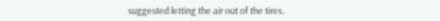suggested letting the air out of the tires.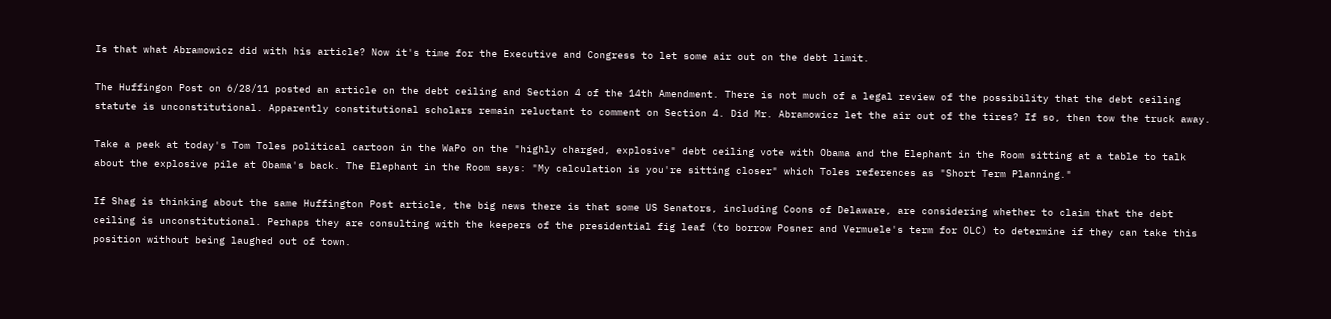Is that what Abramowicz did with his article? Now it's time for the Executive and Congress to let some air out on the debt limit.

The Huffingon Post on 6/28/11 posted an article on the debt ceiling and Section 4 of the 14th Amendment. There is not much of a legal review of the possibility that the debt ceiling statute is unconstitutional. Apparently constitutional scholars remain reluctant to comment on Section 4. Did Mr. Abramowicz let the air out of the tires? If so, then tow the truck away.

Take a peek at today's Tom Toles political cartoon in the WaPo on the "highly charged, explosive" debt ceiling vote with Obama and the Elephant in the Room sitting at a table to talk about the explosive pile at Obama's back. The Elephant in the Room says: "My calculation is you're sitting closer" which Toles references as "Short Term Planning."

If Shag is thinking about the same Huffington Post article, the big news there is that some US Senators, including Coons of Delaware, are considering whether to claim that the debt ceiling is unconstitutional. Perhaps they are consulting with the keepers of the presidential fig leaf (to borrow Posner and Vermuele's term for OLC) to determine if they can take this position without being laughed out of town.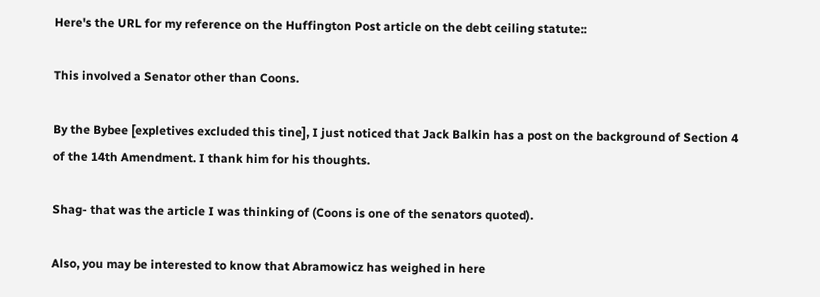Here's the URL for my reference on the Huffington Post article on the debt ceiling statute::

This involved a Senator other than Coons.

By the Bybee [expletives excluded this tine], I just noticed that Jack Balkin has a post on the background of Section 4 of the 14th Amendment. I thank him for his thoughts.

Shag- that was the article I was thinking of (Coons is one of the senators quoted).

Also, you may be interested to know that Abramowicz has weighed in here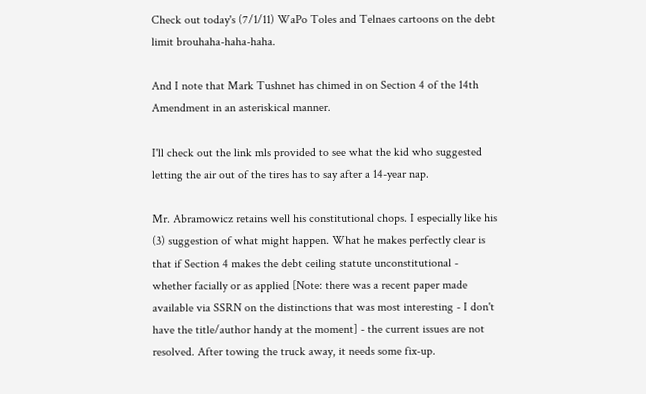Check out today's (7/1/11) WaPo Toles and Telnaes cartoons on the debt limit brouhaha-haha-haha.

And I note that Mark Tushnet has chimed in on Section 4 of the 14th Amendment in an asteriskical manner.

I'll check out the link mls provided to see what the kid who suggested letting the air out of the tires has to say after a 14-year nap.

Mr. Abramowicz retains well his constitutional chops. I especially like his (3) suggestion of what might happen. What he makes perfectly clear is that if Section 4 makes the debt ceiling statute unconstitutional - whether facially or as applied [Note: there was a recent paper made available via SSRN on the distinctions that was most interesting - I don't have the title/author handy at the moment] - the current issues are not resolved. After towing the truck away, it needs some fix-up.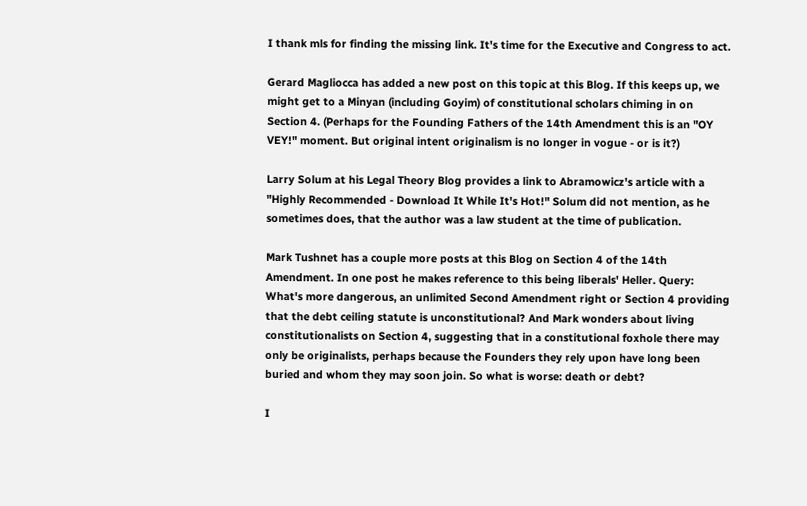I thank mls for finding the missing link. It's time for the Executive and Congress to act.

Gerard Magliocca has added a new post on this topic at this Blog. If this keeps up, we might get to a Minyan (including Goyim) of constitutional scholars chiming in on Section 4. (Perhaps for the Founding Fathers of the 14th Amendment this is an "OY VEY!" moment. But original intent originalism is no longer in vogue - or is it?)

Larry Solum at his Legal Theory Blog provides a link to Abramowicz's article with a "Highly Recommended - Download It While It's Hot!" Solum did not mention, as he sometimes does, that the author was a law student at the time of publication.

Mark Tushnet has a couple more posts at this Blog on Section 4 of the 14th Amendment. In one post he makes reference to this being liberals' Heller. Query: What's more dangerous, an unlimited Second Amendment right or Section 4 providing that the debt ceiling statute is unconstitutional? And Mark wonders about living constitutionalists on Section 4, suggesting that in a constitutional foxhole there may only be originalists, perhaps because the Founders they rely upon have long been buried and whom they may soon join. So what is worse: death or debt?

I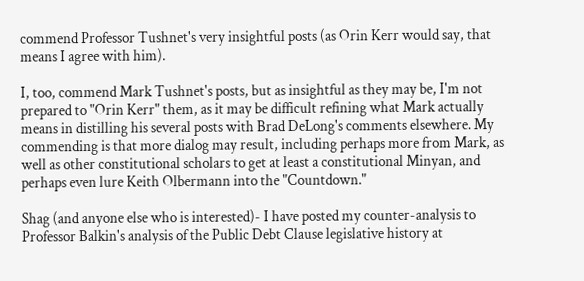commend Professor Tushnet's very insightful posts (as Orin Kerr would say, that means I agree with him).

I, too, commend Mark Tushnet's posts, but as insightful as they may be, I'm not prepared to "Orin Kerr" them, as it may be difficult refining what Mark actually means in distilling his several posts with Brad DeLong's comments elsewhere. My commending is that more dialog may result, including perhaps more from Mark, as well as other constitutional scholars to get at least a constitutional Minyan, and perhaps even lure Keith Olbermann into the "Countdown."

Shag (and anyone else who is interested)- I have posted my counter-analysis to Professor Balkin's analysis of the Public Debt Clause legislative history at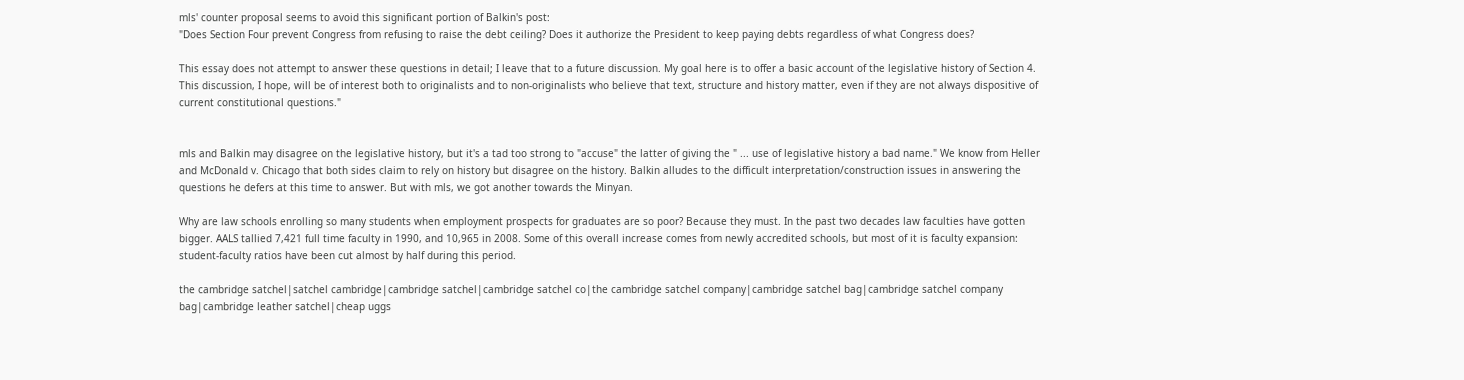mls' counter proposal seems to avoid this significant portion of Balkin's post:
"Does Section Four prevent Congress from refusing to raise the debt ceiling? Does it authorize the President to keep paying debts regardless of what Congress does?

This essay does not attempt to answer these questions in detail; I leave that to a future discussion. My goal here is to offer a basic account of the legislative history of Section 4. This discussion, I hope, will be of interest both to originalists and to non-originalists who believe that text, structure and history matter, even if they are not always dispositive of current constitutional questions."


mls and Balkin may disagree on the legislative history, but it's a tad too strong to "accuse" the latter of giving the " ... use of legislative history a bad name." We know from Heller and McDonald v. Chicago that both sides claim to rely on history but disagree on the history. Balkin alludes to the difficult interpretation/construction issues in answering the questions he defers at this time to answer. But with mls, we got another towards the Minyan.

Why are law schools enrolling so many students when employment prospects for graduates are so poor? Because they must. In the past two decades law faculties have gotten bigger. AALS tallied 7,421 full time faculty in 1990, and 10,965 in 2008. Some of this overall increase comes from newly accredited schools, but most of it is faculty expansion: student-faculty ratios have been cut almost by half during this period.

the cambridge satchel|satchel cambridge|cambridge satchel|cambridge satchel co|the cambridge satchel company|cambridge satchel bag|cambridge satchel company bag|cambridge leather satchel|cheap uggs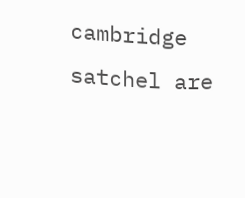cambridge satchel are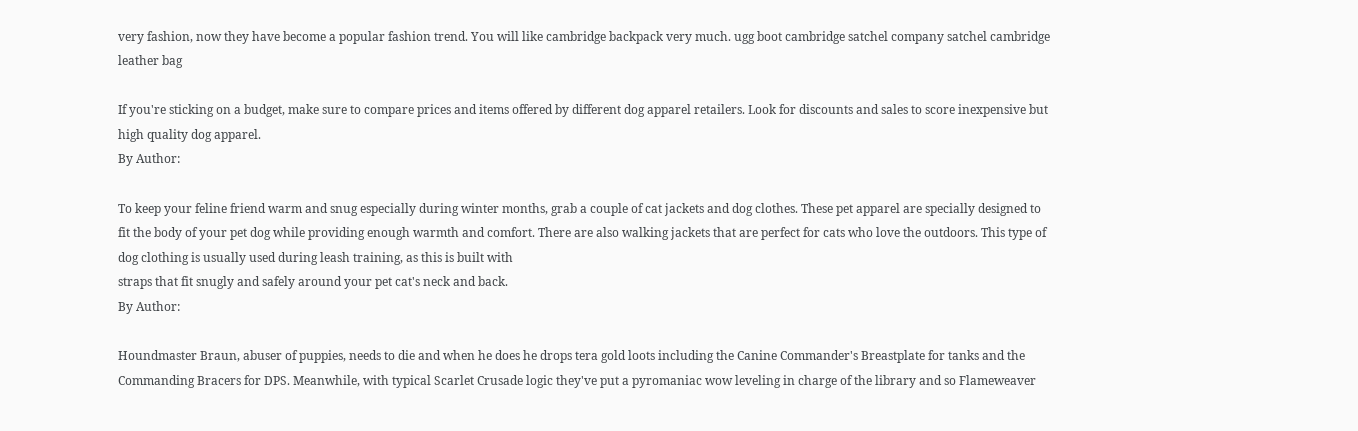very fashion, now they have become a popular fashion trend. You will like cambridge backpack very much. ugg boot cambridge satchel company satchel cambridge leather bag

If you're sticking on a budget, make sure to compare prices and items offered by different dog apparel retailers. Look for discounts and sales to score inexpensive but high quality dog apparel.
By Author:

To keep your feline friend warm and snug especially during winter months, grab a couple of cat jackets and dog clothes. These pet apparel are specially designed to fit the body of your pet dog while providing enough warmth and comfort. There are also walking jackets that are perfect for cats who love the outdoors. This type of dog clothing is usually used during leash training, as this is built with
straps that fit snugly and safely around your pet cat's neck and back.
By Author:

Houndmaster Braun, abuser of puppies, needs to die and when he does he drops tera gold loots including the Canine Commander's Breastplate for tanks and the Commanding Bracers for DPS. Meanwhile, with typical Scarlet Crusade logic they've put a pyromaniac wow leveling in charge of the library and so Flameweaver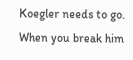Koegler needs to go. When you break him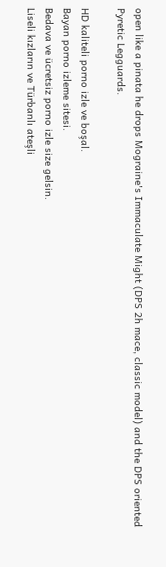open like a pinata he drops Mograine's Immaculate Might (DPS 2h mace, classic model) and the DPS oriented Pyretic Legguards.

HD kaliteli porno izle ve boşal.
Bayan porno izleme sitesi.
Bedava ve ücretsiz porno izle size gelsin.
Liseli kızların ve Türbanlı ateşli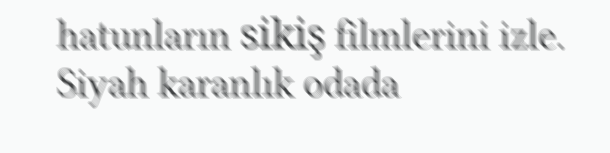hatunların sikiş filmlerini izle.
Siyah karanlık odada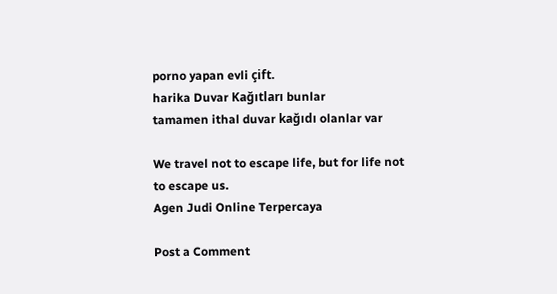porno yapan evli çift.
harika Duvar Kağıtları bunlar
tamamen ithal duvar kağıdı olanlar var

We travel not to escape life, but for life not to escape us.
Agen Judi Online Terpercaya

Post a Comment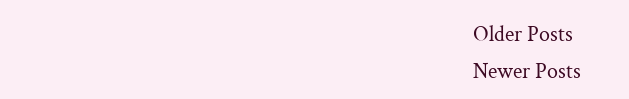Older Posts
Newer Posts